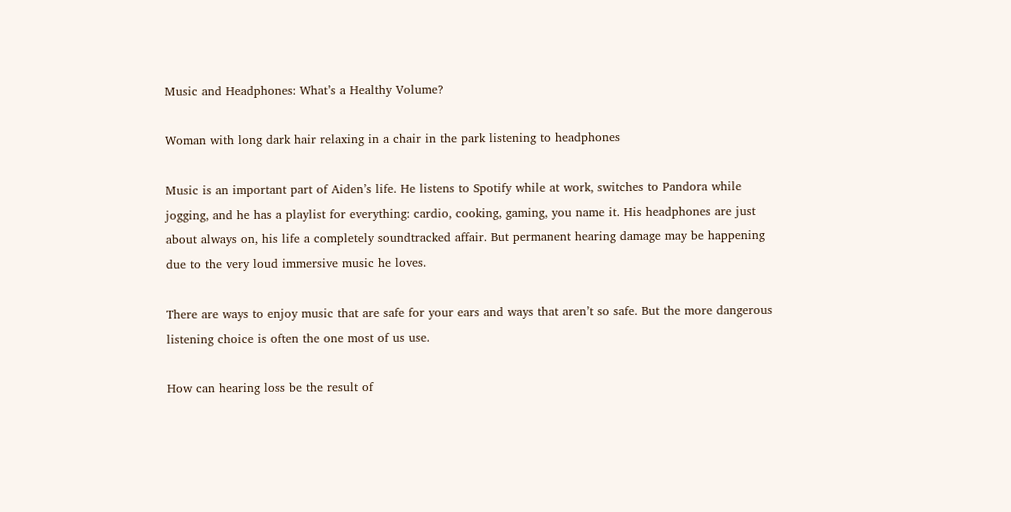Music and Headphones: What’s a Healthy Volume?

Woman with long dark hair relaxing in a chair in the park listening to headphones

Music is an important part of Aiden’s life. He listens to Spotify while at work, switches to Pandora while jogging, and he has a playlist for everything: cardio, cooking, gaming, you name it. His headphones are just about always on, his life a completely soundtracked affair. But permanent hearing damage may be happening due to the very loud immersive music he loves.

There are ways to enjoy music that are safe for your ears and ways that aren’t so safe. But the more dangerous listening choice is often the one most of us use.

How can hearing loss be the result of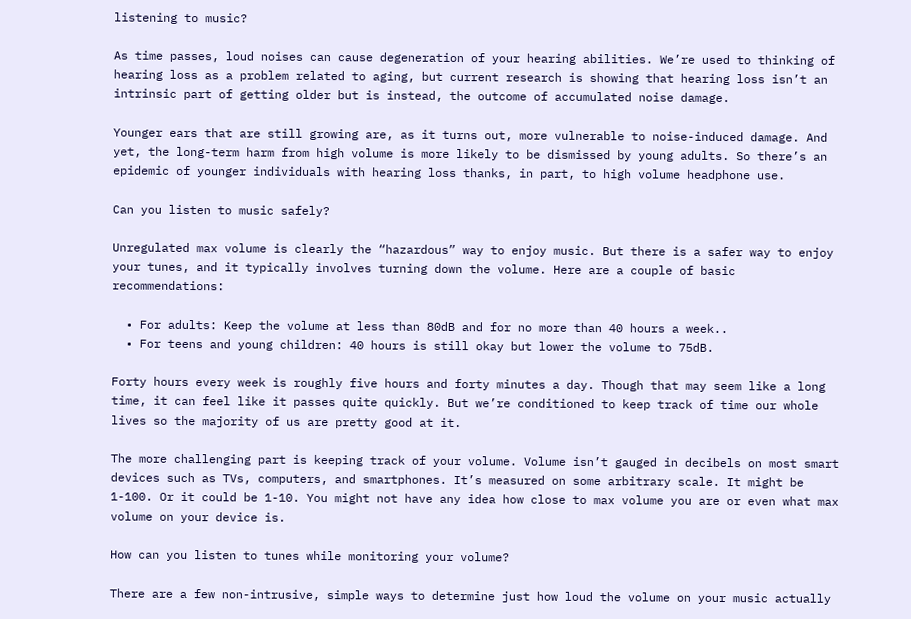listening to music?

As time passes, loud noises can cause degeneration of your hearing abilities. We’re used to thinking of hearing loss as a problem related to aging, but current research is showing that hearing loss isn’t an intrinsic part of getting older but is instead, the outcome of accumulated noise damage.

Younger ears that are still growing are, as it turns out, more vulnerable to noise-induced damage. And yet, the long-term harm from high volume is more likely to be dismissed by young adults. So there’s an epidemic of younger individuals with hearing loss thanks, in part, to high volume headphone use.

Can you listen to music safely?

Unregulated max volume is clearly the “hazardous” way to enjoy music. But there is a safer way to enjoy your tunes, and it typically involves turning down the volume. Here are a couple of basic recommendations:

  • For adults: Keep the volume at less than 80dB and for no more than 40 hours a week..
  • For teens and young children: 40 hours is still okay but lower the volume to 75dB.

Forty hours every week is roughly five hours and forty minutes a day. Though that may seem like a long time, it can feel like it passes quite quickly. But we’re conditioned to keep track of time our whole lives so the majority of us are pretty good at it.

The more challenging part is keeping track of your volume. Volume isn’t gauged in decibels on most smart devices such as TVs, computers, and smartphones. It’s measured on some arbitrary scale. It might be 1-100. Or it could be 1-10. You might not have any idea how close to max volume you are or even what max volume on your device is.

How can you listen to tunes while monitoring your volume?

There are a few non-intrusive, simple ways to determine just how loud the volume on your music actually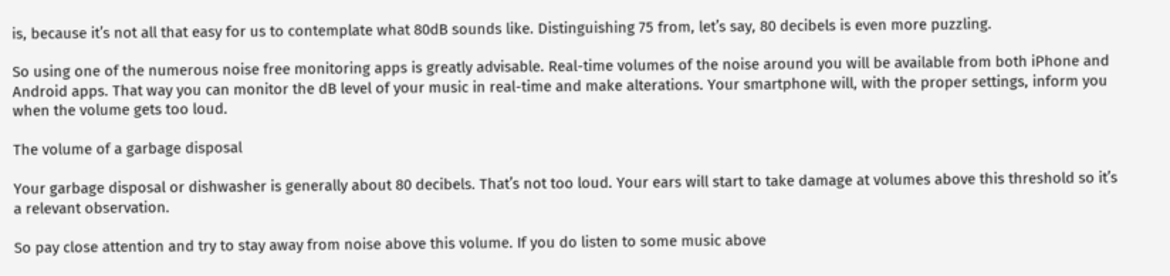is, because it’s not all that easy for us to contemplate what 80dB sounds like. Distinguishing 75 from, let’s say, 80 decibels is even more puzzling.

So using one of the numerous noise free monitoring apps is greatly advisable. Real-time volumes of the noise around you will be available from both iPhone and Android apps. That way you can monitor the dB level of your music in real-time and make alterations. Your smartphone will, with the proper settings, inform you when the volume gets too loud.

The volume of a garbage disposal

Your garbage disposal or dishwasher is generally about 80 decibels. That’s not too loud. Your ears will start to take damage at volumes above this threshold so it’s a relevant observation.

So pay close attention and try to stay away from noise above this volume. If you do listen to some music above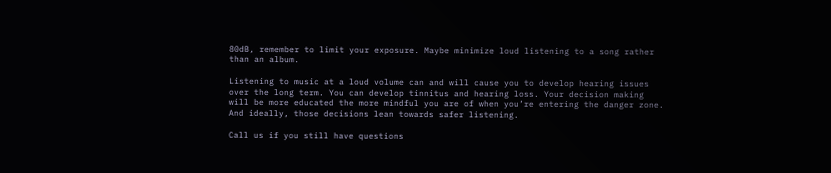80dB, remember to limit your exposure. Maybe minimize loud listening to a song rather than an album.

Listening to music at a loud volume can and will cause you to develop hearing issues over the long term. You can develop tinnitus and hearing loss. Your decision making will be more educated the more mindful you are of when you’re entering the danger zone. And ideally, those decisions lean towards safer listening.

Call us if you still have questions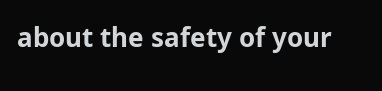about the safety of your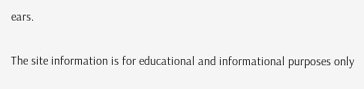ears.

The site information is for educational and informational purposes only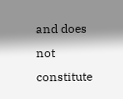and does not constitute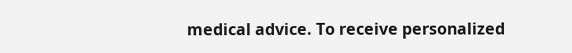medical advice. To receive personalized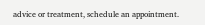advice or treatment, schedule an appointment.